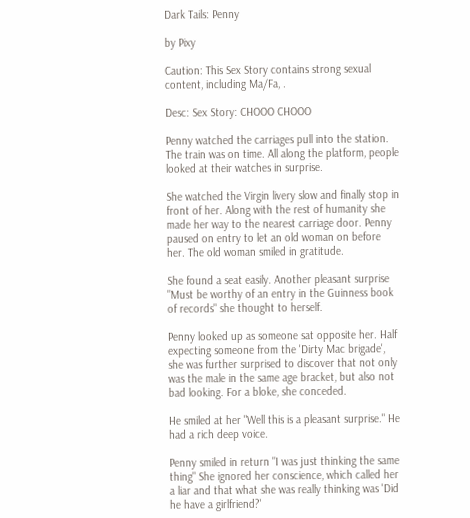Dark Tails: Penny

by Pixy

Caution: This Sex Story contains strong sexual content, including Ma/Fa, .

Desc: Sex Story: CHOOO CHOOO

Penny watched the carriages pull into the station. The train was on time. All along the platform, people looked at their watches in surprise.

She watched the Virgin livery slow and finally stop in front of her. Along with the rest of humanity she made her way to the nearest carriage door. Penny paused on entry to let an old woman on before her. The old woman smiled in gratitude.

She found a seat easily. Another pleasant surprise "Must be worthy of an entry in the Guinness book of records" she thought to herself.

Penny looked up as someone sat opposite her. Half expecting someone from the 'Dirty Mac brigade', she was further surprised to discover that not only was the male in the same age bracket, but also not bad looking. For a bloke, she conceded.

He smiled at her "Well this is a pleasant surprise." He had a rich deep voice.

Penny smiled in return "I was just thinking the same thing" She ignored her conscience, which called her a liar and that what she was really thinking was 'Did he have a girlfriend?'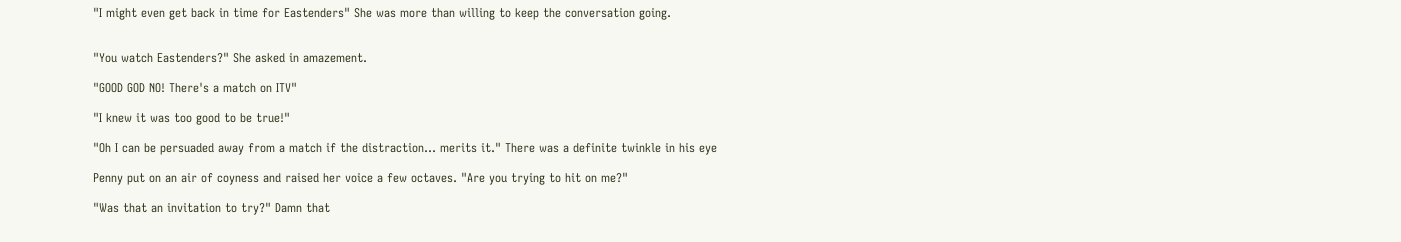"I might even get back in time for Eastenders" She was more than willing to keep the conversation going.


"You watch Eastenders?" She asked in amazement.

"GOOD GOD NO! There's a match on ITV"

"I knew it was too good to be true!"

"Oh I can be persuaded away from a match if the distraction... merits it." There was a definite twinkle in his eye

Penny put on an air of coyness and raised her voice a few octaves. "Are you trying to hit on me?"

"Was that an invitation to try?" Damn that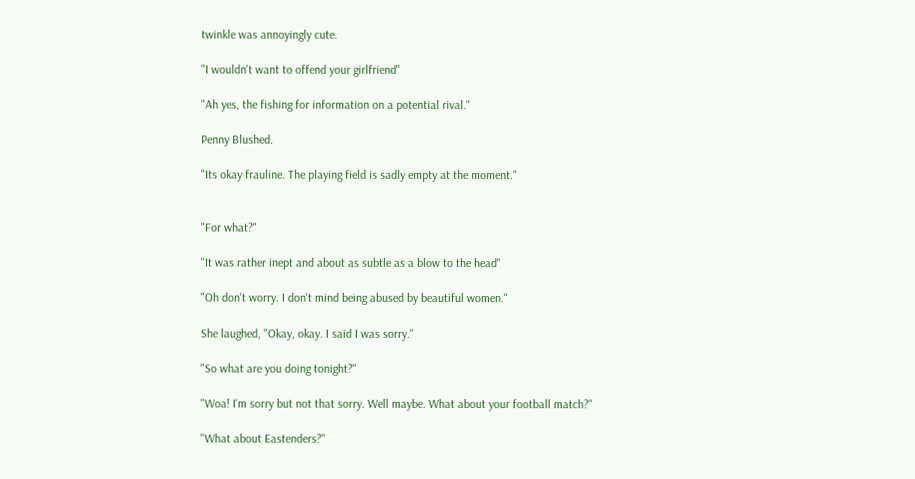twinkle was annoyingly cute.

"I wouldn't want to offend your girlfriend"

"Ah yes, the fishing for information on a potential rival."

Penny Blushed.

"Its okay frauline. The playing field is sadly empty at the moment."


"For what?"

"It was rather inept and about as subtle as a blow to the head"

"Oh don't worry. I don't mind being abused by beautiful women."

She laughed, "Okay, okay. I said I was sorry."

"So what are you doing tonight?"

"Woa! I'm sorry but not that sorry. Well maybe. What about your football match?"

"What about Eastenders?"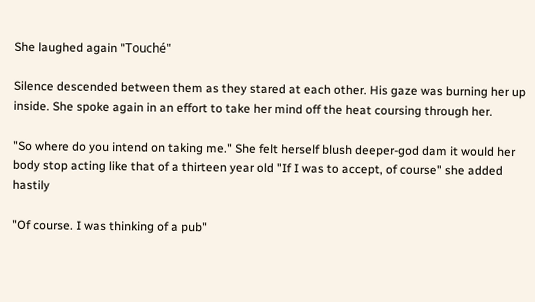She laughed again "Touché"

Silence descended between them as they stared at each other. His gaze was burning her up inside. She spoke again in an effort to take her mind off the heat coursing through her.

"So where do you intend on taking me." She felt herself blush deeper-god dam it would her body stop acting like that of a thirteen year old "If I was to accept, of course" she added hastily

"Of course. I was thinking of a pub"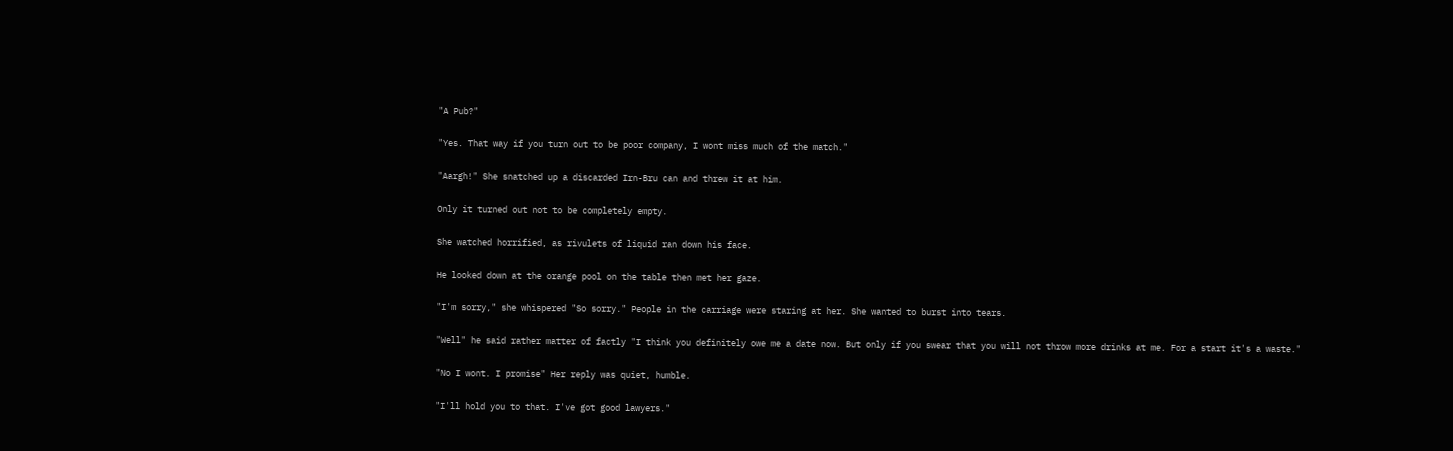"A Pub?"

"Yes. That way if you turn out to be poor company, I wont miss much of the match."

"Aargh!" She snatched up a discarded Irn-Bru can and threw it at him.

Only it turned out not to be completely empty.

She watched horrified, as rivulets of liquid ran down his face.

He looked down at the orange pool on the table then met her gaze.

"I'm sorry," she whispered "So sorry." People in the carriage were staring at her. She wanted to burst into tears.

"Well" he said rather matter of factly "I think you definitely owe me a date now. But only if you swear that you will not throw more drinks at me. For a start it's a waste."

"No I wont. I promise" Her reply was quiet, humble.

"I'll hold you to that. I've got good lawyers."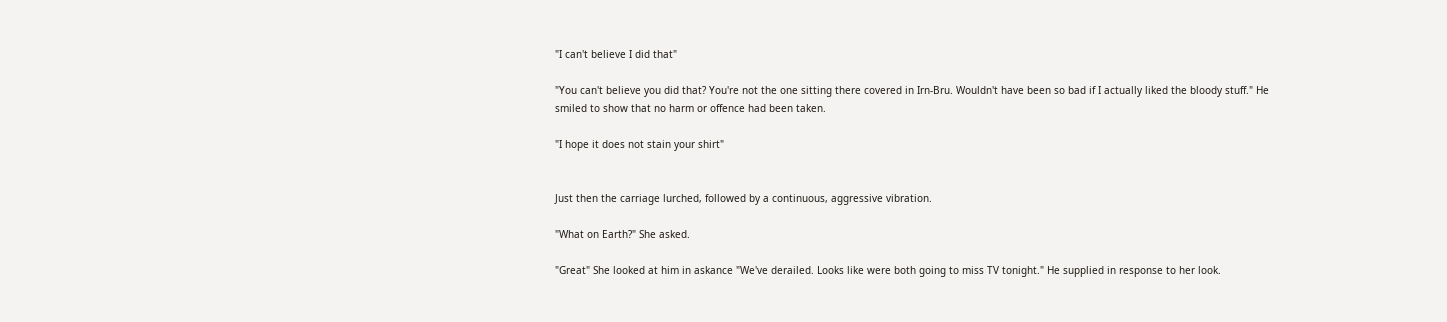"I can't believe I did that"

"You can't believe you did that? You're not the one sitting there covered in Irn-Bru. Wouldn't have been so bad if I actually liked the bloody stuff." He smiled to show that no harm or offence had been taken.

"I hope it does not stain your shirt"


Just then the carriage lurched, followed by a continuous, aggressive vibration.

"What on Earth?" She asked.

"Great" She looked at him in askance "We've derailed. Looks like were both going to miss TV tonight." He supplied in response to her look.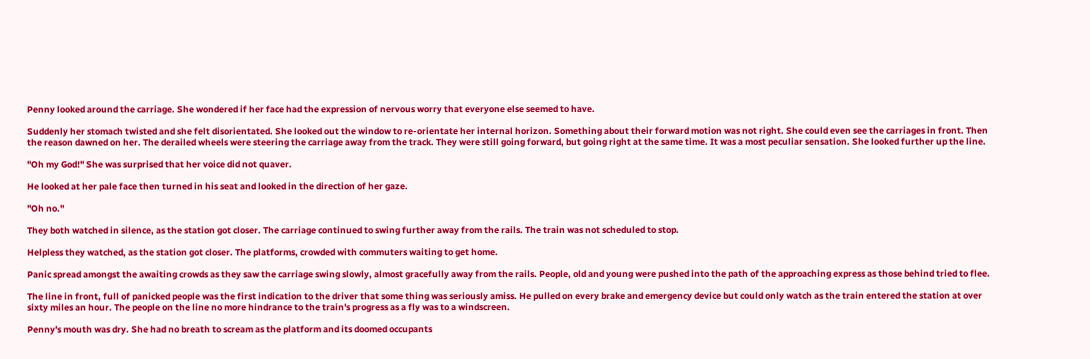Penny looked around the carriage. She wondered if her face had the expression of nervous worry that everyone else seemed to have.

Suddenly her stomach twisted and she felt disorientated. She looked out the window to re-orientate her internal horizon. Something about their forward motion was not right. She could even see the carriages in front. Then the reason dawned on her. The derailed wheels were steering the carriage away from the track. They were still going forward, but going right at the same time. It was a most peculiar sensation. She looked further up the line.

"Oh my God!" She was surprised that her voice did not quaver.

He looked at her pale face then turned in his seat and looked in the direction of her gaze.

"Oh no."

They both watched in silence, as the station got closer. The carriage continued to swing further away from the rails. The train was not scheduled to stop.

Helpless they watched, as the station got closer. The platforms, crowded with commuters waiting to get home.

Panic spread amongst the awaiting crowds as they saw the carriage swing slowly, almost gracefully away from the rails. People, old and young were pushed into the path of the approaching express as those behind tried to flee.

The line in front, full of panicked people was the first indication to the driver that some thing was seriously amiss. He pulled on every brake and emergency device but could only watch as the train entered the station at over sixty miles an hour. The people on the line no more hindrance to the train's progress as a fly was to a windscreen.

Penny's mouth was dry. She had no breath to scream as the platform and its doomed occupants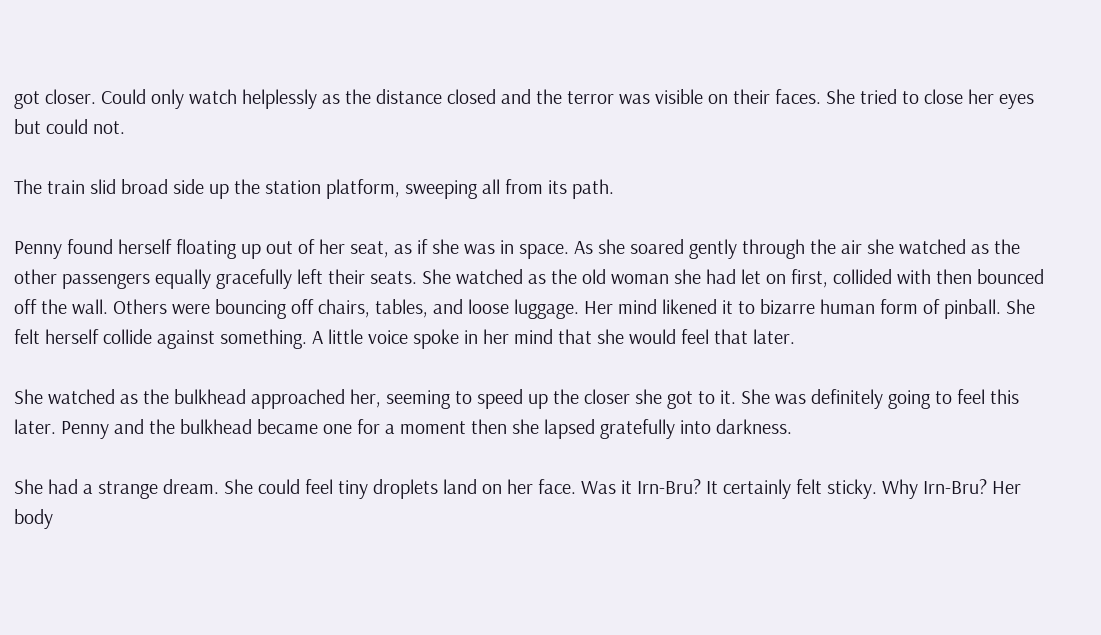got closer. Could only watch helplessly as the distance closed and the terror was visible on their faces. She tried to close her eyes but could not.

The train slid broad side up the station platform, sweeping all from its path.

Penny found herself floating up out of her seat, as if she was in space. As she soared gently through the air she watched as the other passengers equally gracefully left their seats. She watched as the old woman she had let on first, collided with then bounced off the wall. Others were bouncing off chairs, tables, and loose luggage. Her mind likened it to bizarre human form of pinball. She felt herself collide against something. A little voice spoke in her mind that she would feel that later.

She watched as the bulkhead approached her, seeming to speed up the closer she got to it. She was definitely going to feel this later. Penny and the bulkhead became one for a moment then she lapsed gratefully into darkness.

She had a strange dream. She could feel tiny droplets land on her face. Was it Irn-Bru? It certainly felt sticky. Why Irn-Bru? Her body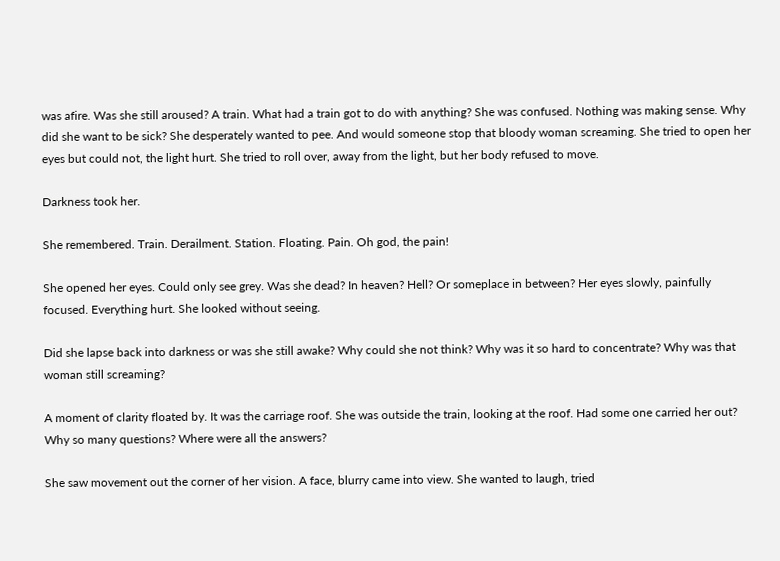was afire. Was she still aroused? A train. What had a train got to do with anything? She was confused. Nothing was making sense. Why did she want to be sick? She desperately wanted to pee. And would someone stop that bloody woman screaming. She tried to open her eyes but could not, the light hurt. She tried to roll over, away from the light, but her body refused to move.

Darkness took her.

She remembered. Train. Derailment. Station. Floating. Pain. Oh god, the pain!

She opened her eyes. Could only see grey. Was she dead? In heaven? Hell? Or someplace in between? Her eyes slowly, painfully focused. Everything hurt. She looked without seeing.

Did she lapse back into darkness or was she still awake? Why could she not think? Why was it so hard to concentrate? Why was that woman still screaming?

A moment of clarity floated by. It was the carriage roof. She was outside the train, looking at the roof. Had some one carried her out? Why so many questions? Where were all the answers?

She saw movement out the corner of her vision. A face, blurry came into view. She wanted to laugh, tried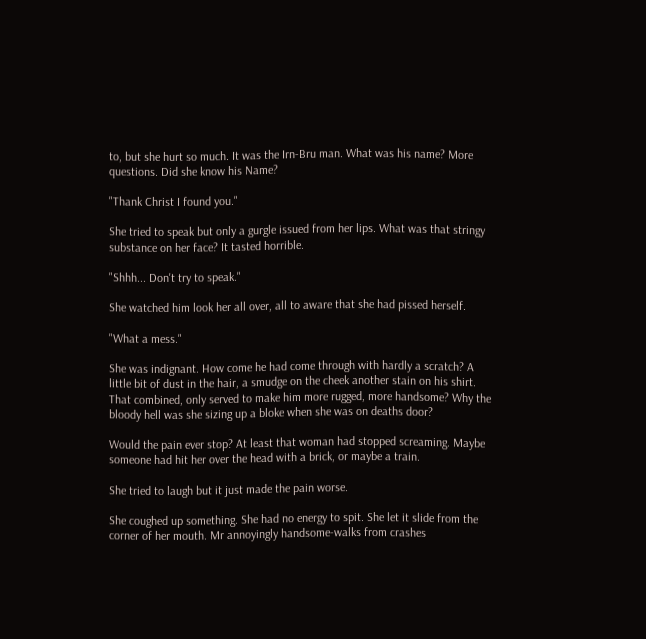to, but she hurt so much. It was the Irn-Bru man. What was his name? More questions. Did she know his Name?

"Thank Christ I found you."

She tried to speak but only a gurgle issued from her lips. What was that stringy substance on her face? It tasted horrible.

"Shhh... Don't try to speak."

She watched him look her all over, all to aware that she had pissed herself.

"What a mess."

She was indignant. How come he had come through with hardly a scratch? A little bit of dust in the hair, a smudge on the cheek another stain on his shirt. That combined, only served to make him more rugged, more handsome? Why the bloody hell was she sizing up a bloke when she was on deaths door?

Would the pain ever stop? At least that woman had stopped screaming. Maybe someone had hit her over the head with a brick, or maybe a train.

She tried to laugh but it just made the pain worse.

She coughed up something. She had no energy to spit. She let it slide from the corner of her mouth. Mr annoyingly handsome-walks from crashes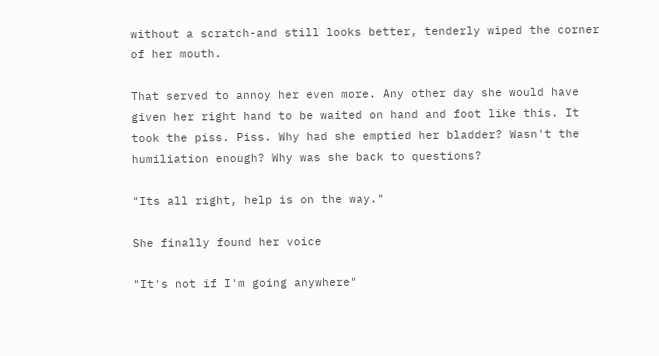without a scratch-and still looks better, tenderly wiped the corner of her mouth.

That served to annoy her even more. Any other day she would have given her right hand to be waited on hand and foot like this. It took the piss. Piss. Why had she emptied her bladder? Wasn't the humiliation enough? Why was she back to questions?

"Its all right, help is on the way."

She finally found her voice

"It's not if I'm going anywhere"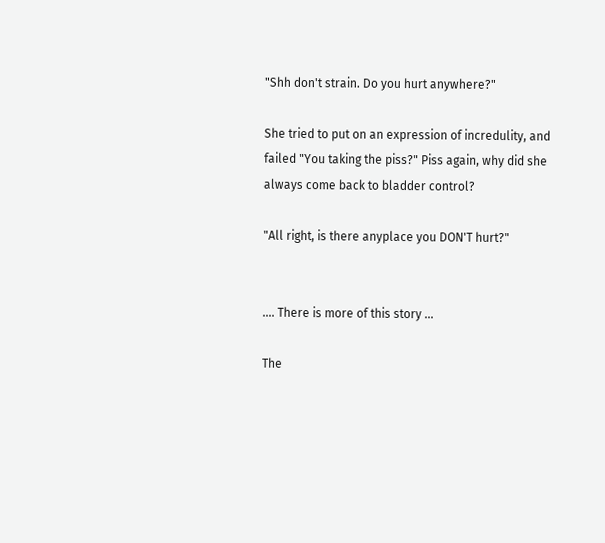"Shh don't strain. Do you hurt anywhere?"

She tried to put on an expression of incredulity, and failed "You taking the piss?" Piss again, why did she always come back to bladder control?

"All right, is there anyplace you DON'T hurt?"


.... There is more of this story ...

The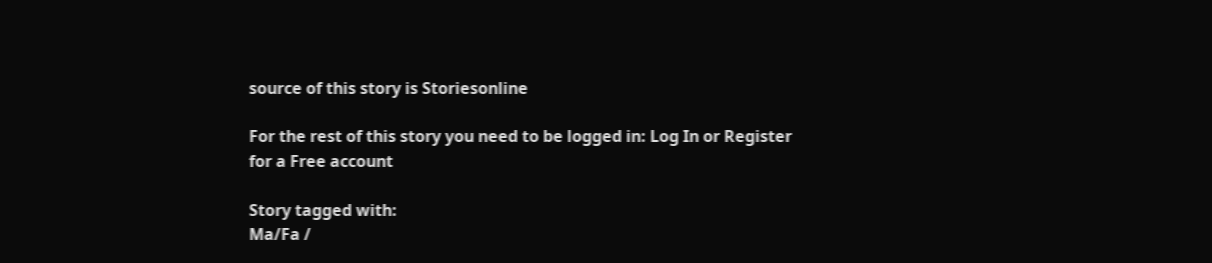source of this story is Storiesonline

For the rest of this story you need to be logged in: Log In or Register for a Free account

Story tagged with:
Ma/Fa /